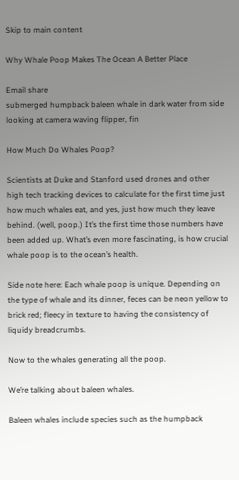Skip to main content

Why Whale Poop Makes The Ocean A Better Place

Email share
submerged humpback baleen whale in dark water from side looking at camera waving flipper, fin

How Much Do Whales Poop?

Scientists at Duke and Stanford used drones and other high tech tracking devices to calculate for the first time just how much whales eat, and yes, just how much they leave behind. (well, poop.) It’s the first time those numbers have been added up. What’s even more fascinating, is how crucial whale poop is to the ocean’s health.

Side note here: Each whale poop is unique. Depending on the type of whale and its dinner, feces can be neon yellow to brick red; fleecy in texture to having the consistency of liquidy breadcrumbs.

Now to the whales generating all the poop.

We’re talking about baleen whales.

Baleen whales include species such as the humpback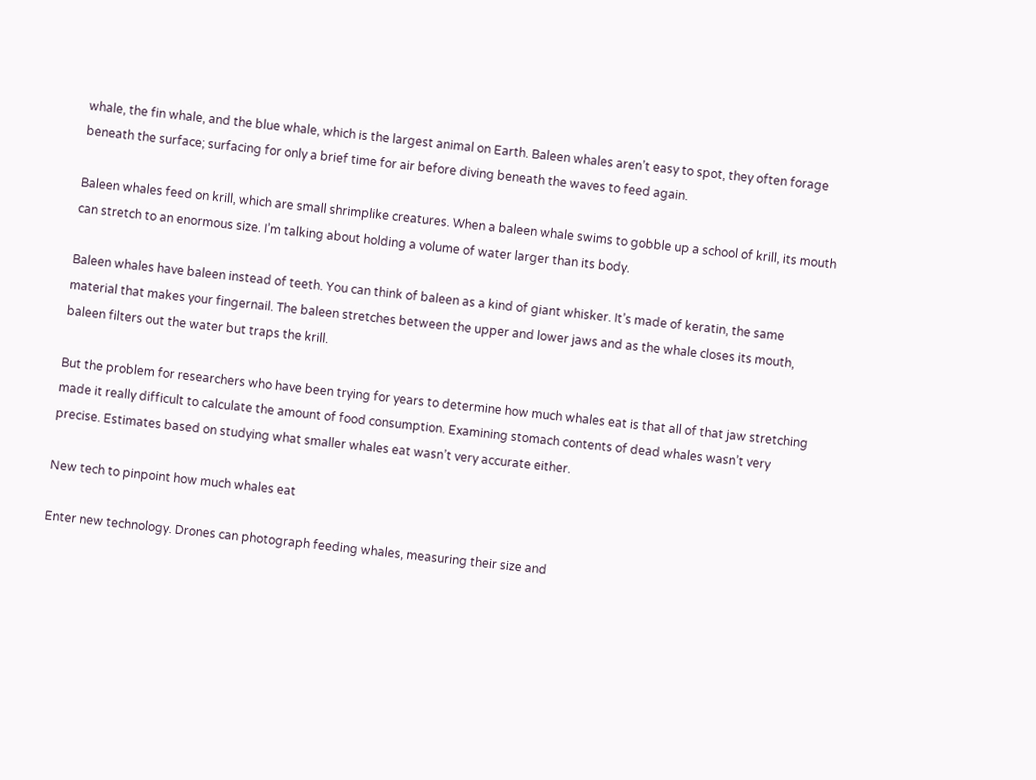whale, the fin whale, and the blue whale, which is the largest animal on Earth. Baleen whales aren’t easy to spot, they often forage beneath the surface; surfacing for only a brief time for air before diving beneath the waves to feed again.

Baleen whales feed on krill, which are small shrimplike creatures. When a baleen whale swims to gobble up a school of krill, its mouth can stretch to an enormous size. I’m talking about holding a volume of water larger than its body.

Baleen whales have baleen instead of teeth. You can think of baleen as a kind of giant whisker. It’s made of keratin, the same material that makes your fingernail. The baleen stretches between the upper and lower jaws and as the whale closes its mouth, baleen filters out the water but traps the krill.

But the problem for researchers who have been trying for years to determine how much whales eat is that all of that jaw stretching made it really difficult to calculate the amount of food consumption. Examining stomach contents of dead whales wasn’t very precise. Estimates based on studying what smaller whales eat wasn’t very accurate either.

New tech to pinpoint how much whales eat

Enter new technology. Drones can photograph feeding whales, measuring their size and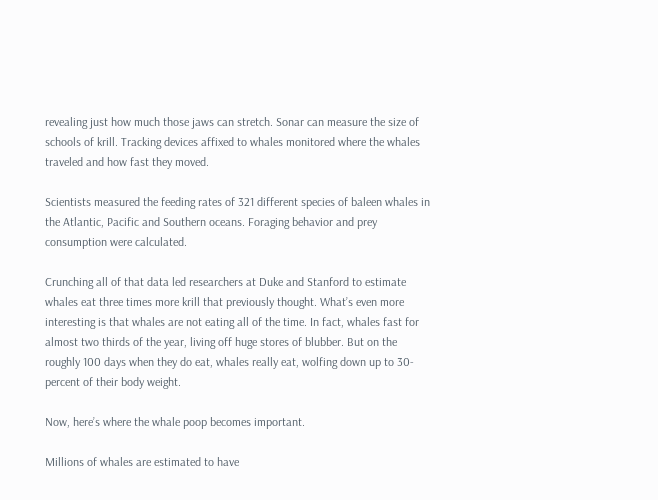revealing just how much those jaws can stretch. Sonar can measure the size of schools of krill. Tracking devices affixed to whales monitored where the whales traveled and how fast they moved.

Scientists measured the feeding rates of 321 different species of baleen whales in the Atlantic, Pacific and Southern oceans. Foraging behavior and prey consumption were calculated.

Crunching all of that data led researchers at Duke and Stanford to estimate whales eat three times more krill that previously thought. What’s even more interesting is that whales are not eating all of the time. In fact, whales fast for almost two thirds of the year, living off huge stores of blubber. But on the roughly 100 days when they do eat, whales really eat, wolfing down up to 30-percent of their body weight.

Now, here’s where the whale poop becomes important.

Millions of whales are estimated to have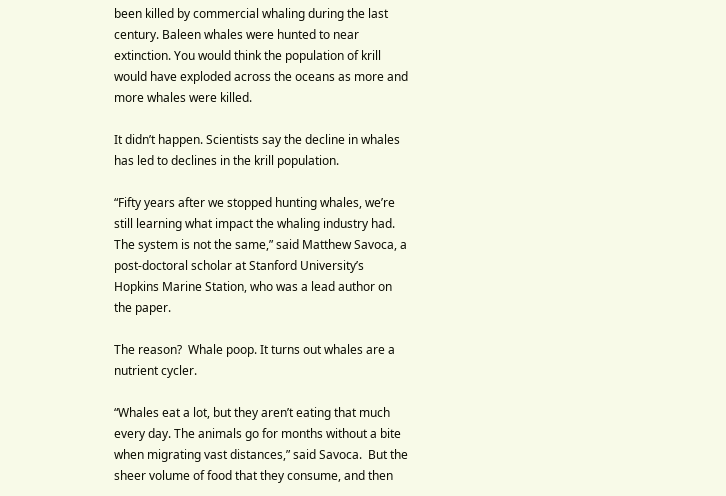been killed by commercial whaling during the last century. Baleen whales were hunted to near extinction. You would think the population of krill would have exploded across the oceans as more and more whales were killed.

It didn’t happen. Scientists say the decline in whales has led to declines in the krill population.

“Fifty years after we stopped hunting whales, we’re still learning what impact the whaling industry had. The system is not the same,” said Matthew Savoca, a post-doctoral scholar at Stanford University’s Hopkins Marine Station, who was a lead author on the paper.

The reason?  Whale poop. It turns out whales are a nutrient cycler.

“Whales eat a lot, but they aren’t eating that much every day. The animals go for months without a bite when migrating vast distances,” said Savoca.  But the sheer volume of food that they consume, and then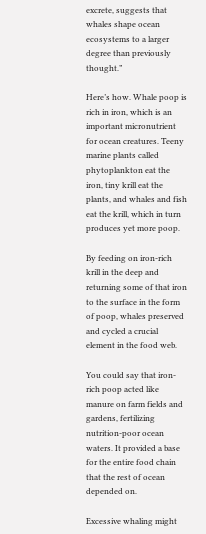excrete, suggests that whales shape ocean ecosystems to a larger degree than previously thought.”

Here’s how. Whale poop is rich in iron, which is an important micronutrient for ocean creatures. Teeny marine plants called phytoplankton eat the iron, tiny krill eat the plants, and whales and fish eat the krill, which in turn produces yet more poop.

By feeding on iron-rich krill in the deep and returning some of that iron to the surface in the form of poop, whales preserved and cycled a crucial element in the food web.

You could say that iron-rich poop acted like manure on farm fields and gardens, fertilizing nutrition-poor ocean waters. It provided a base for the entire food chain that the rest of ocean depended on.

Excessive whaling might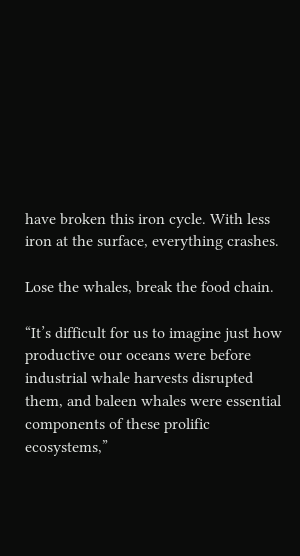have broken this iron cycle. With less iron at the surface, everything crashes.

Lose the whales, break the food chain.

“It’s difficult for us to imagine just how productive our oceans were before industrial whale harvests disrupted them, and baleen whales were essential components of these prolific ecosystems,”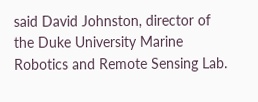said David Johnston, director of the Duke University Marine Robotics and Remote Sensing Lab.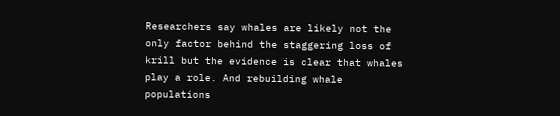Researchers say whales are likely not the only factor behind the staggering loss of krill but the evidence is clear that whales play a role. And rebuilding whale populations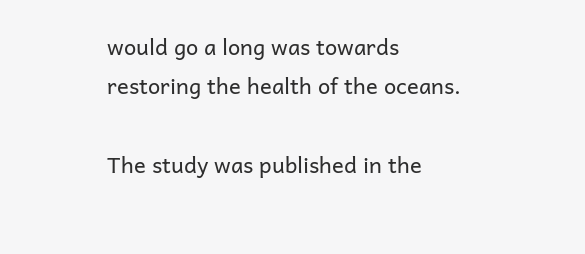would go a long was towards restoring the health of the oceans.

The study was published in the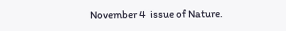November 4  issue of Nature.